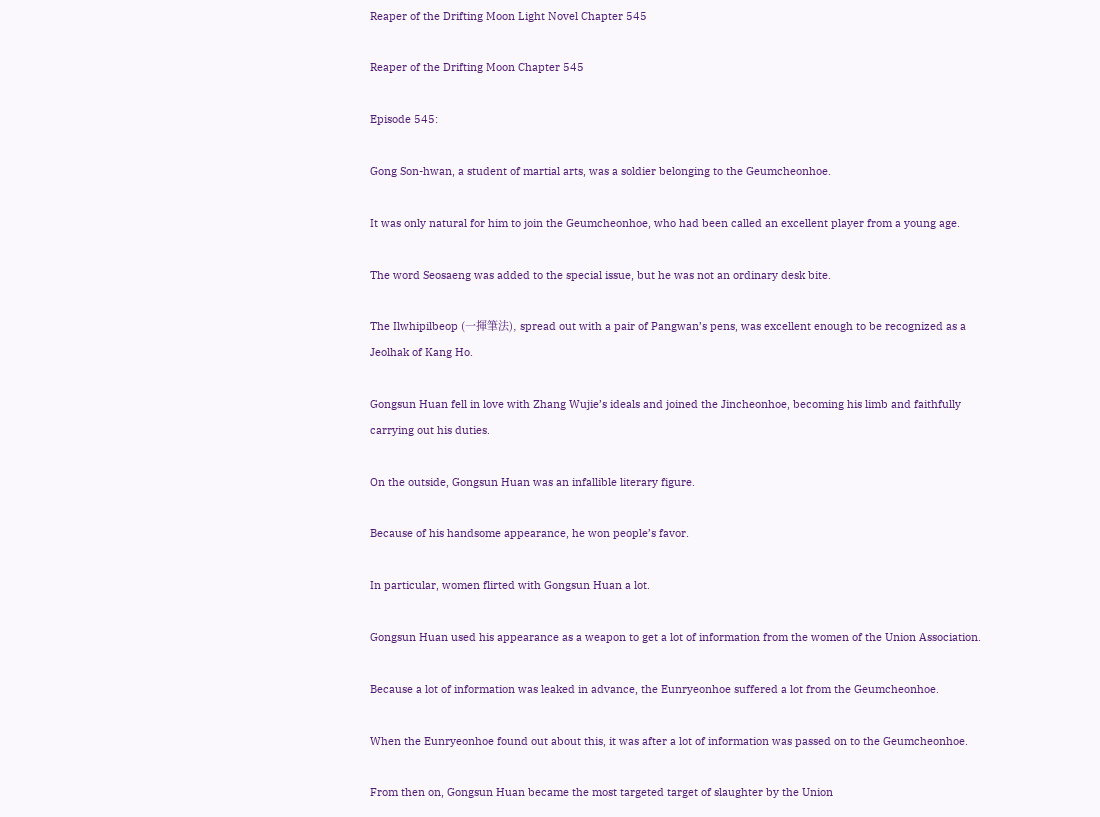Reaper of the Drifting Moon Light Novel Chapter 545

Reaper of the Drifting Moon Chapter 545

Episode 545:

Gong Son-hwan, a student of martial arts, was a soldier belonging to the Geumcheonhoe.

It was only natural for him to join the Geumcheonhoe, who had been called an excellent player from a young age.

The word Seosaeng was added to the special issue, but he was not an ordinary desk bite.

The Ilwhipilbeop (一揮筆法), spread out with a pair of Pangwan’s pens, was excellent enough to be recognized as a Jeolhak of Kang Ho.

Gongsun Huan fell in love with Zhang Wujie’s ideals and joined the Jincheonhoe, becoming his limb and faithfully carrying out his duties.

On the outside, Gongsun Huan was an infallible literary figure.

Because of his handsome appearance, he won people’s favor.

In particular, women flirted with Gongsun Huan a lot.

Gongsun Huan used his appearance as a weapon to get a lot of information from the women of the Union Association.

Because a lot of information was leaked in advance, the Eunryeonhoe suffered a lot from the Geumcheonhoe.

When the Eunryeonhoe found out about this, it was after a lot of information was passed on to the Geumcheonhoe.

From then on, Gongsun Huan became the most targeted target of slaughter by the Union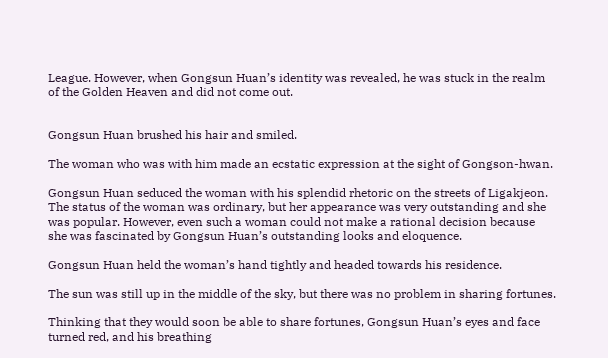League. However, when Gongsun Huan’s identity was revealed, he was stuck in the realm of the Golden Heaven and did not come out.


Gongsun Huan brushed his hair and smiled.

The woman who was with him made an ecstatic expression at the sight of Gongson-hwan.

Gongsun Huan seduced the woman with his splendid rhetoric on the streets of Ligakjeon. The status of the woman was ordinary, but her appearance was very outstanding and she was popular. However, even such a woman could not make a rational decision because she was fascinated by Gongsun Huan’s outstanding looks and eloquence.

Gongsun Huan held the woman’s hand tightly and headed towards his residence.

The sun was still up in the middle of the sky, but there was no problem in sharing fortunes.

Thinking that they would soon be able to share fortunes, Gongsun Huan’s eyes and face turned red, and his breathing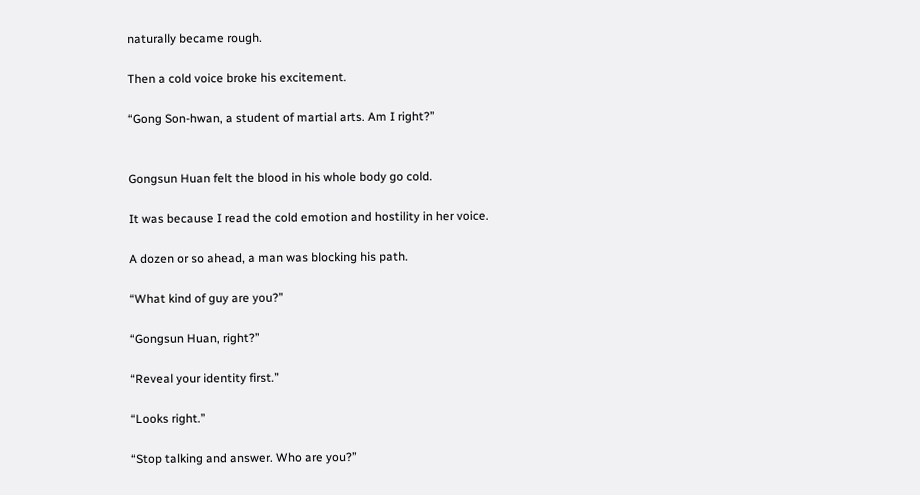naturally became rough.

Then a cold voice broke his excitement.

“Gong Son-hwan, a student of martial arts. Am I right?”


Gongsun Huan felt the blood in his whole body go cold.

It was because I read the cold emotion and hostility in her voice.

A dozen or so ahead, a man was blocking his path.

“What kind of guy are you?”

“Gongsun Huan, right?”

“Reveal your identity first.”

“Looks right.”

“Stop talking and answer. Who are you?”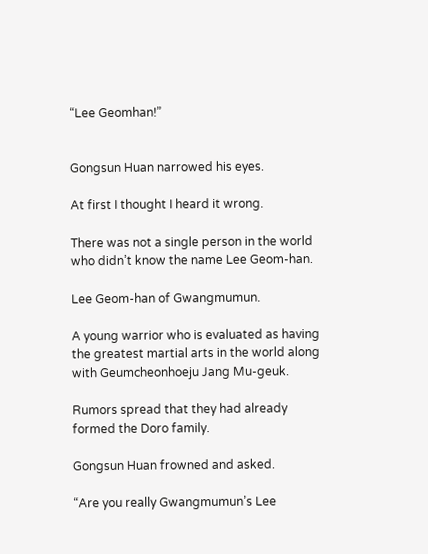“Lee Geomhan!”


Gongsun Huan narrowed his eyes.

At first I thought I heard it wrong.

There was not a single person in the world who didn’t know the name Lee Geom-han.

Lee Geom-han of Gwangmumun.

A young warrior who is evaluated as having the greatest martial arts in the world along with Geumcheonhoeju Jang Mu-geuk.

Rumors spread that they had already formed the Doro family.

Gongsun Huan frowned and asked.

“Are you really Gwangmumun’s Lee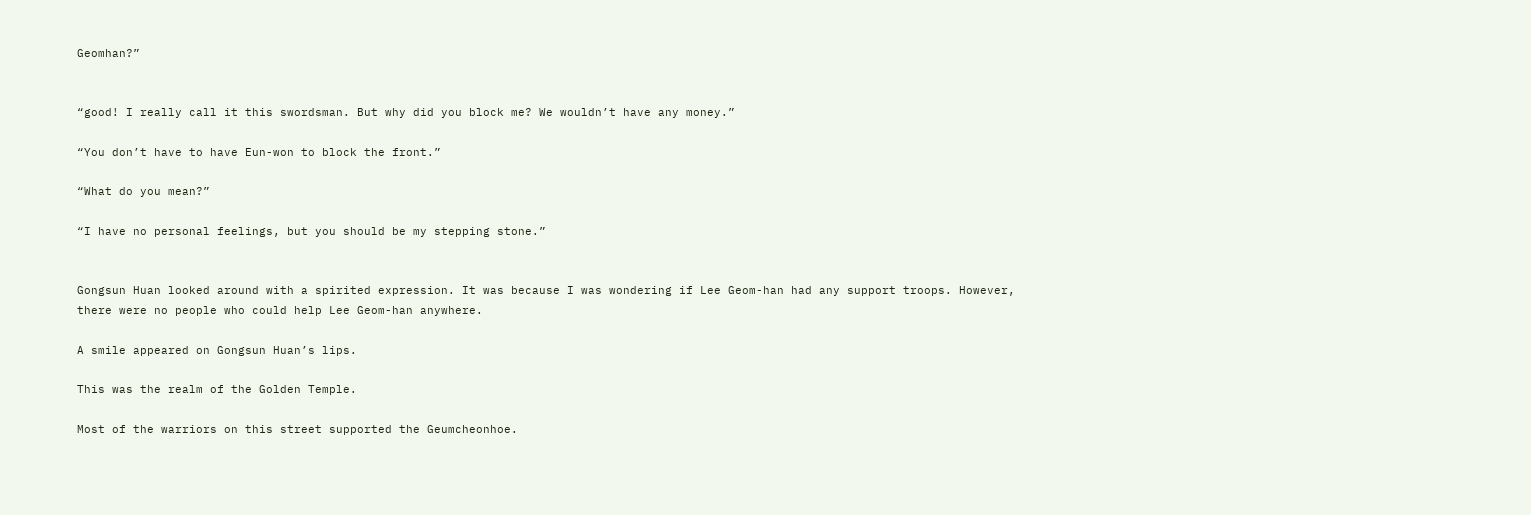Geomhan?”


“good! I really call it this swordsman. But why did you block me? We wouldn’t have any money.”

“You don’t have to have Eun-won to block the front.”

“What do you mean?”

“I have no personal feelings, but you should be my stepping stone.”


Gongsun Huan looked around with a spirited expression. It was because I was wondering if Lee Geom-han had any support troops. However, there were no people who could help Lee Geom-han anywhere.

A smile appeared on Gongsun Huan’s lips.

This was the realm of the Golden Temple.

Most of the warriors on this street supported the Geumcheonhoe.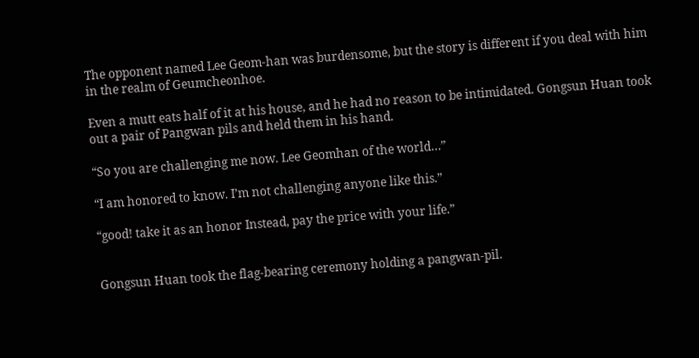The opponent named Lee Geom-han was burdensome, but the story is different if you deal with him in the realm of Geumcheonhoe.

Even a mutt eats half of it at his house, and he had no reason to be intimidated. Gongsun Huan took out a pair of Pangwan pils and held them in his hand.

“So you are challenging me now. Lee Geomhan of the world…”

“I am honored to know. I’m not challenging anyone like this.”

“good! take it as an honor Instead, pay the price with your life.”


Gongsun Huan took the flag-bearing ceremony holding a pangwan-pil.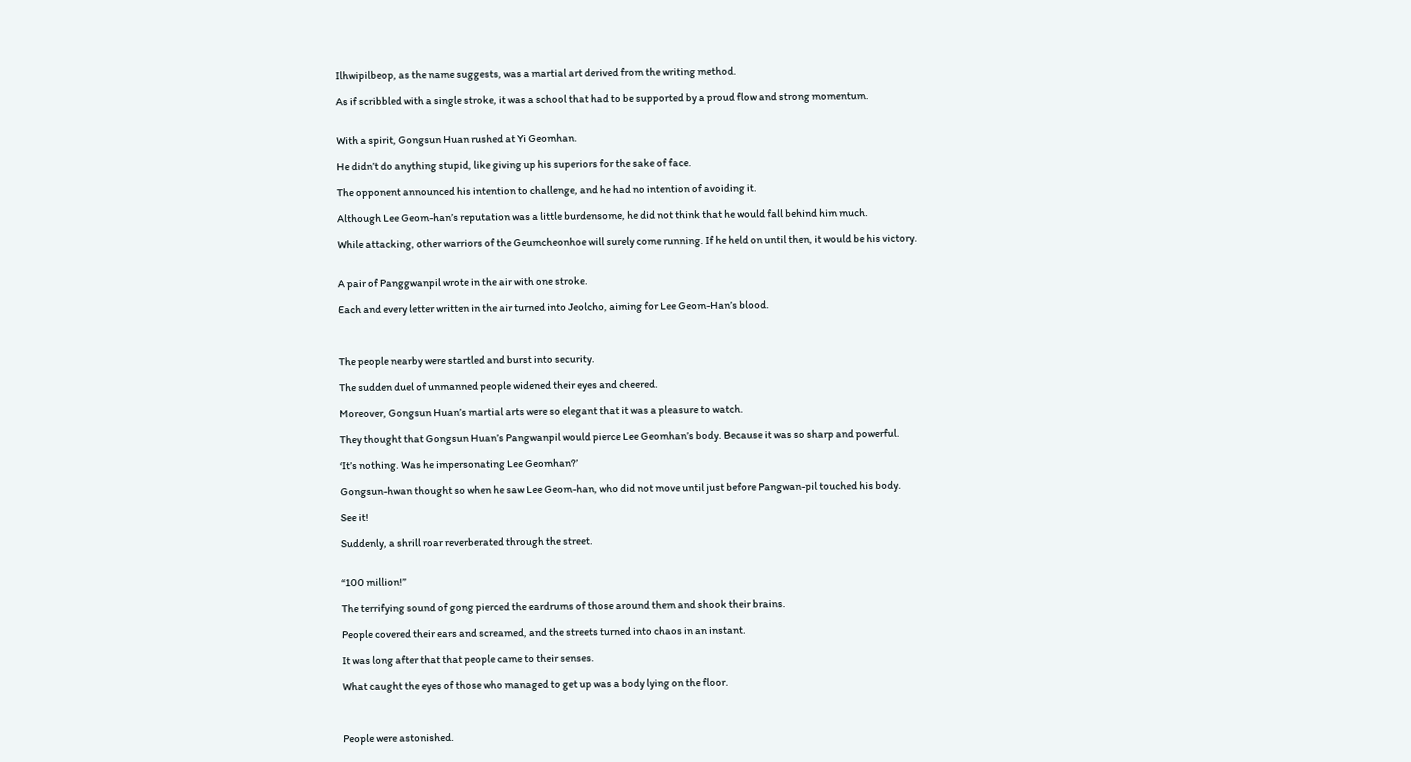Ilhwipilbeop, as the name suggests, was a martial art derived from the writing method.

As if scribbled with a single stroke, it was a school that had to be supported by a proud flow and strong momentum.


With a spirit, Gongsun Huan rushed at Yi Geomhan.

He didn’t do anything stupid, like giving up his superiors for the sake of face.

The opponent announced his intention to challenge, and he had no intention of avoiding it.

Although Lee Geom-han’s reputation was a little burdensome, he did not think that he would fall behind him much.

While attacking, other warriors of the Geumcheonhoe will surely come running. If he held on until then, it would be his victory.


A pair of Panggwanpil wrote in the air with one stroke.

Each and every letter written in the air turned into Jeolcho, aiming for Lee Geom-Han’s blood.



The people nearby were startled and burst into security.

The sudden duel of unmanned people widened their eyes and cheered.

Moreover, Gongsun Huan’s martial arts were so elegant that it was a pleasure to watch.

They thought that Gongsun Huan’s Pangwanpil would pierce Lee Geomhan’s body. Because it was so sharp and powerful.

‘It’s nothing. Was he impersonating Lee Geomhan?’

Gongsun-hwan thought so when he saw Lee Geom-han, who did not move until just before Pangwan-pil touched his body.

See it!

Suddenly, a shrill roar reverberated through the street.


“100 million!”

The terrifying sound of gong pierced the eardrums of those around them and shook their brains.

People covered their ears and screamed, and the streets turned into chaos in an instant.

It was long after that that people came to their senses.

What caught the eyes of those who managed to get up was a body lying on the floor.



People were astonished.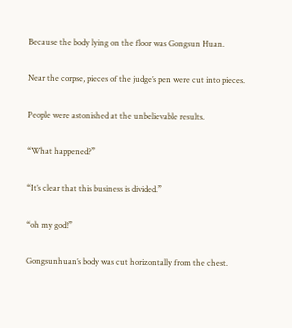Because the body lying on the floor was Gongsun Huan.

Near the corpse, pieces of the judge’s pen were cut into pieces.

People were astonished at the unbelievable results.

“What happened?”

“It’s clear that this business is divided.”

“oh my god!”

Gongsunhuan’s body was cut horizontally from the chest.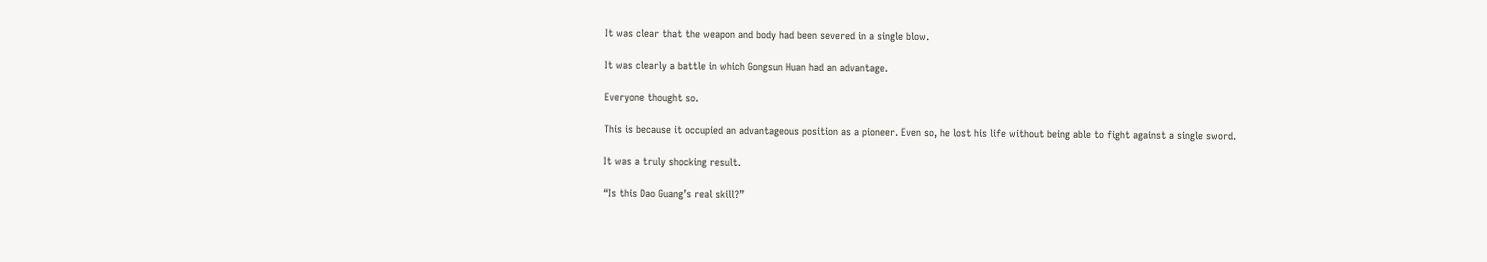It was clear that the weapon and body had been severed in a single blow.

It was clearly a battle in which Gongsun Huan had an advantage.

Everyone thought so.

This is because it occupied an advantageous position as a pioneer. Even so, he lost his life without being able to fight against a single sword.

It was a truly shocking result.

“Is this Dao Guang’s real skill?”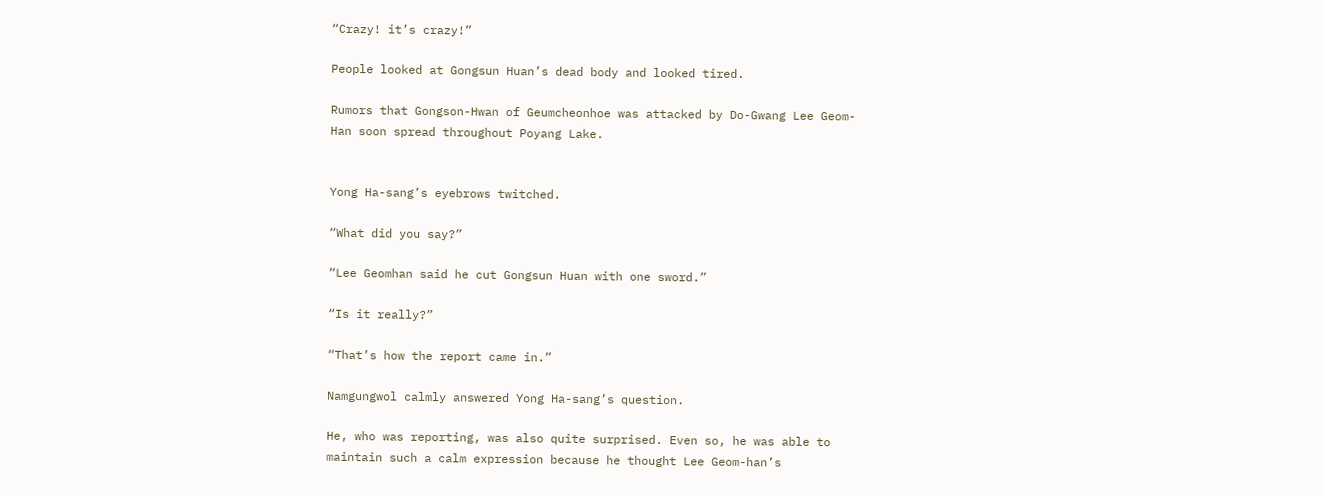“Crazy! it’s crazy!”

People looked at Gongsun Huan’s dead body and looked tired.

Rumors that Gongson-Hwan of Geumcheonhoe was attacked by Do-Gwang Lee Geom-Han soon spread throughout Poyang Lake.


Yong Ha-sang’s eyebrows twitched.

“What did you say?”

“Lee Geomhan said he cut Gongsun Huan with one sword.”

“Is it really?”

“That’s how the report came in.”

Namgungwol calmly answered Yong Ha-sang’s question.

He, who was reporting, was also quite surprised. Even so, he was able to maintain such a calm expression because he thought Lee Geom-han’s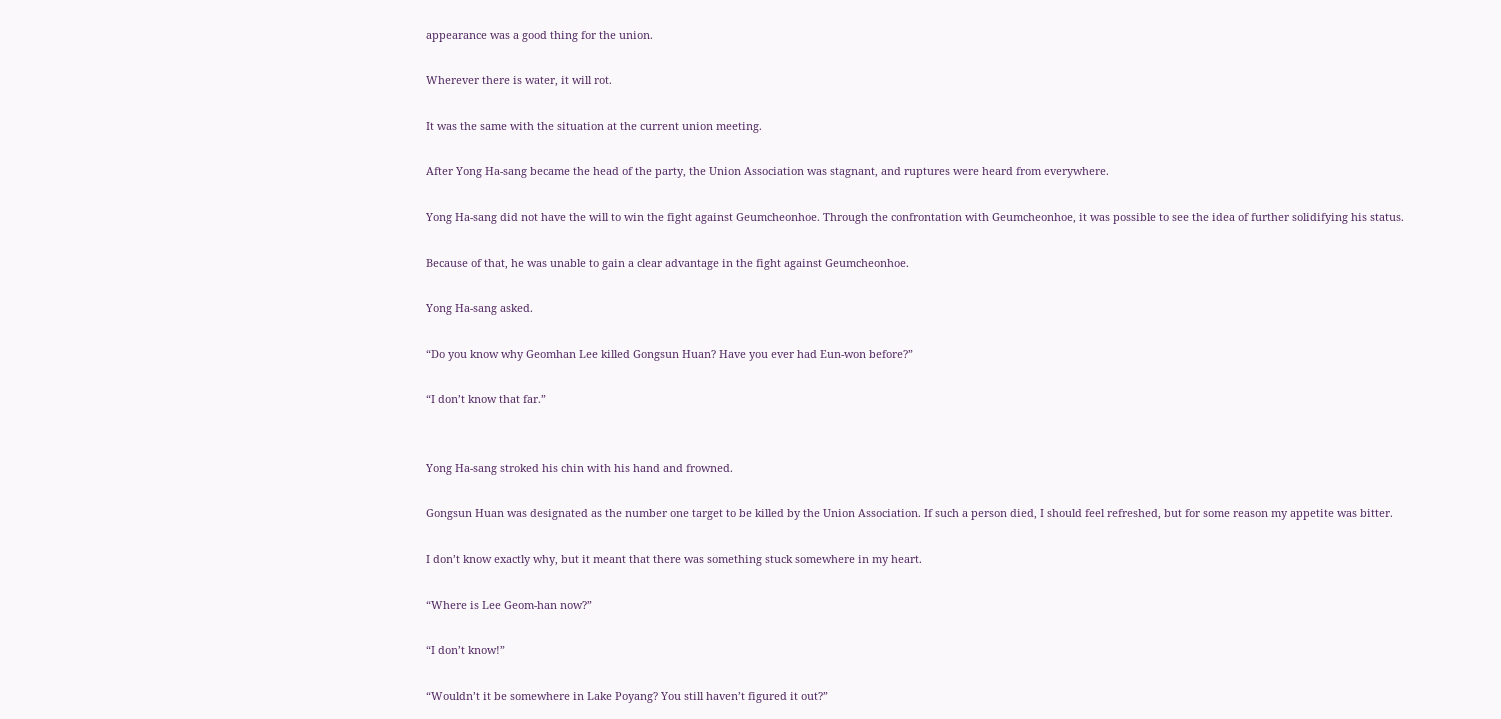appearance was a good thing for the union.

Wherever there is water, it will rot.

It was the same with the situation at the current union meeting.

After Yong Ha-sang became the head of the party, the Union Association was stagnant, and ruptures were heard from everywhere.

Yong Ha-sang did not have the will to win the fight against Geumcheonhoe. Through the confrontation with Geumcheonhoe, it was possible to see the idea of further solidifying his status.

Because of that, he was unable to gain a clear advantage in the fight against Geumcheonhoe.

Yong Ha-sang asked.

“Do you know why Geomhan Lee killed Gongsun Huan? Have you ever had Eun-won before?”

“I don’t know that far.”


Yong Ha-sang stroked his chin with his hand and frowned.

Gongsun Huan was designated as the number one target to be killed by the Union Association. If such a person died, I should feel refreshed, but for some reason my appetite was bitter.

I don’t know exactly why, but it meant that there was something stuck somewhere in my heart.

“Where is Lee Geom-han now?”

“I don’t know!”

“Wouldn’t it be somewhere in Lake Poyang? You still haven’t figured it out?”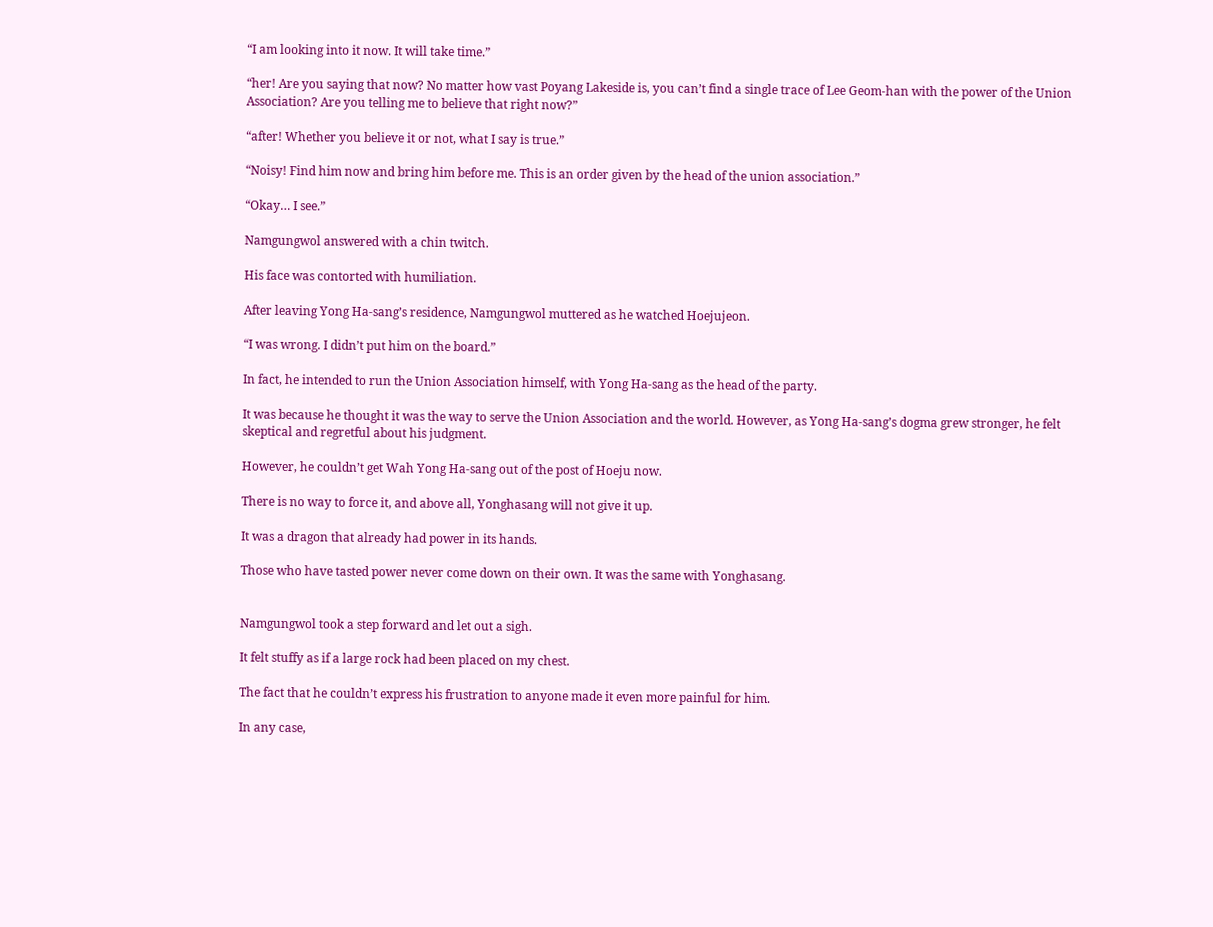“I am looking into it now. It will take time.”

“her! Are you saying that now? No matter how vast Poyang Lakeside is, you can’t find a single trace of Lee Geom-han with the power of the Union Association? Are you telling me to believe that right now?”

“after! Whether you believe it or not, what I say is true.”

“Noisy! Find him now and bring him before me. This is an order given by the head of the union association.”

“Okay… I see.”

Namgungwol answered with a chin twitch.

His face was contorted with humiliation.

After leaving Yong Ha-sang’s residence, Namgungwol muttered as he watched Hoejujeon.

“I was wrong. I didn’t put him on the board.”

In fact, he intended to run the Union Association himself, with Yong Ha-sang as the head of the party.

It was because he thought it was the way to serve the Union Association and the world. However, as Yong Ha-sang’s dogma grew stronger, he felt skeptical and regretful about his judgment.

However, he couldn’t get Wah Yong Ha-sang out of the post of Hoeju now.

There is no way to force it, and above all, Yonghasang will not give it up.

It was a dragon that already had power in its hands.

Those who have tasted power never come down on their own. It was the same with Yonghasang.


Namgungwol took a step forward and let out a sigh.

It felt stuffy as if a large rock had been placed on my chest.

The fact that he couldn’t express his frustration to anyone made it even more painful for him.

In any case,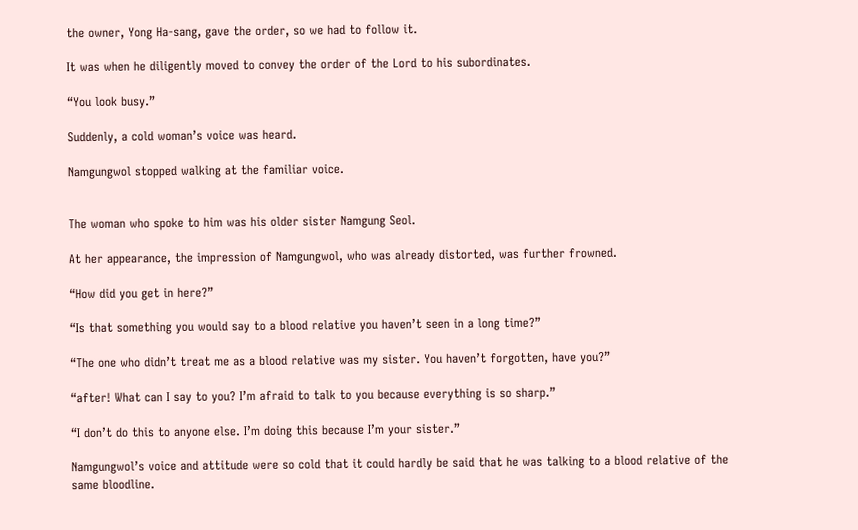the owner, Yong Ha-sang, gave the order, so we had to follow it.

It was when he diligently moved to convey the order of the Lord to his subordinates.

“You look busy.”

Suddenly, a cold woman’s voice was heard.

Namgungwol stopped walking at the familiar voice.


The woman who spoke to him was his older sister Namgung Seol.

At her appearance, the impression of Namgungwol, who was already distorted, was further frowned.

“How did you get in here?”

“Is that something you would say to a blood relative you haven’t seen in a long time?”

“The one who didn’t treat me as a blood relative was my sister. You haven’t forgotten, have you?”

“after! What can I say to you? I’m afraid to talk to you because everything is so sharp.”

“I don’t do this to anyone else. I’m doing this because I’m your sister.”

Namgungwol’s voice and attitude were so cold that it could hardly be said that he was talking to a blood relative of the same bloodline.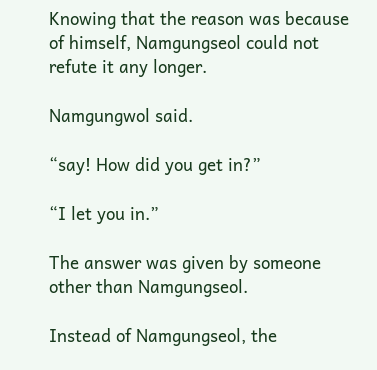Knowing that the reason was because of himself, Namgungseol could not refute it any longer.

Namgungwol said.

“say! How did you get in?”

“I let you in.”

The answer was given by someone other than Namgungseol.

Instead of Namgungseol, the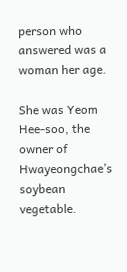person who answered was a woman her age.

She was Yeom Hee-soo, the owner of Hwayeongchae’s soybean vegetable.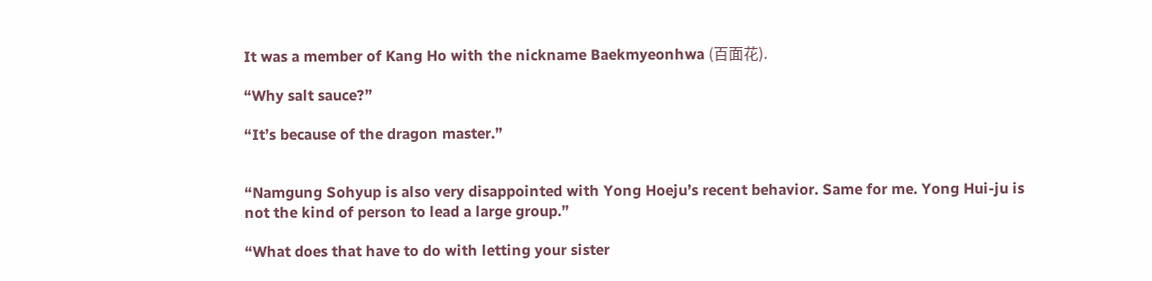It was a member of Kang Ho with the nickname Baekmyeonhwa (百面花).

“Why salt sauce?”

“It’s because of the dragon master.”


“Namgung Sohyup is also very disappointed with Yong Hoeju’s recent behavior. Same for me. Yong Hui-ju is not the kind of person to lead a large group.”

“What does that have to do with letting your sister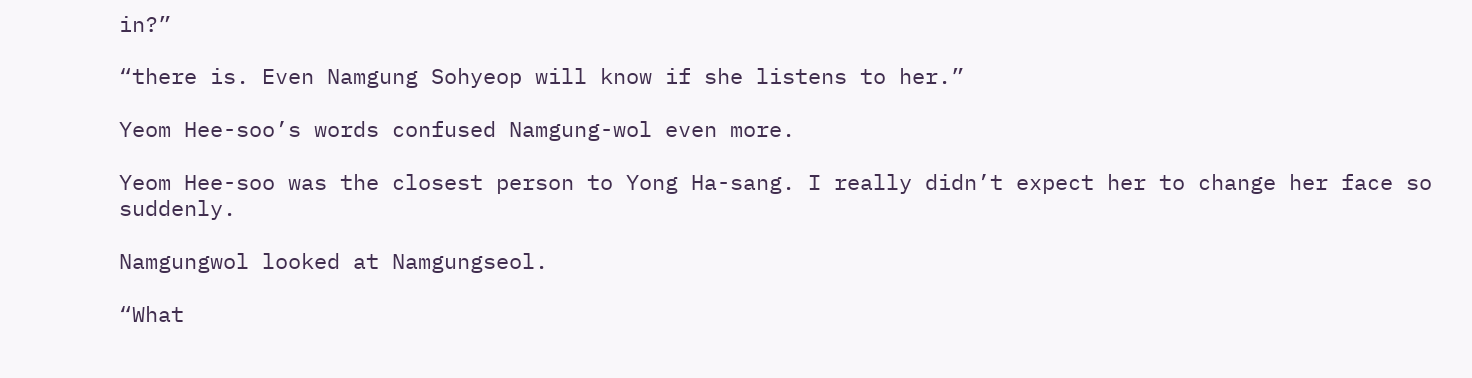in?”

“there is. Even Namgung Sohyeop will know if she listens to her.”

Yeom Hee-soo’s words confused Namgung-wol even more.

Yeom Hee-soo was the closest person to Yong Ha-sang. I really didn’t expect her to change her face so suddenly.

Namgungwol looked at Namgungseol.

“What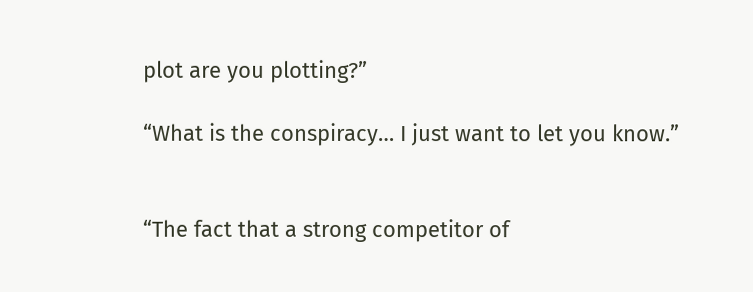plot are you plotting?”

“What is the conspiracy… I just want to let you know.”


“The fact that a strong competitor of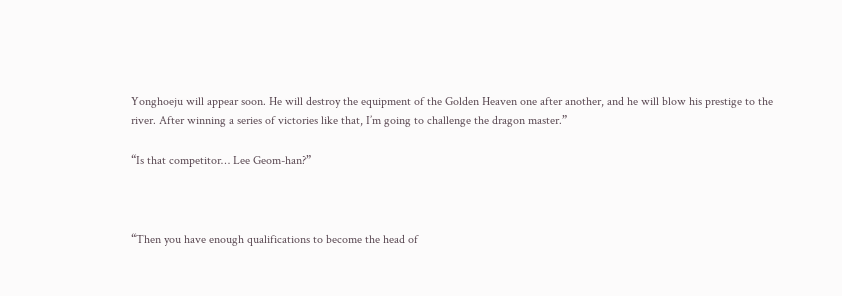Yonghoeju will appear soon. He will destroy the equipment of the Golden Heaven one after another, and he will blow his prestige to the river. After winning a series of victories like that, I’m going to challenge the dragon master.”

“Is that competitor… Lee Geom-han?”



“Then you have enough qualifications to become the head of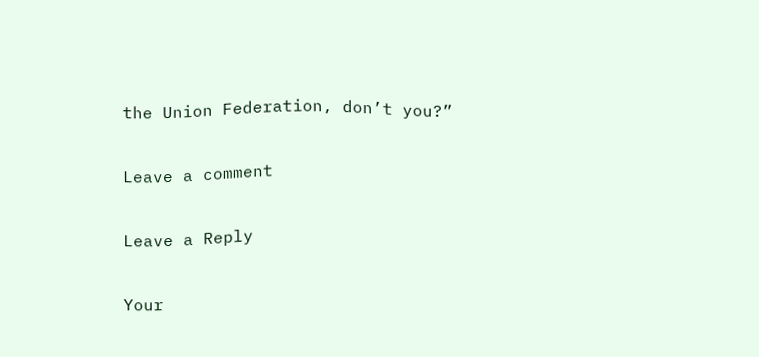the Union Federation, don’t you?”

Leave a comment

Leave a Reply

Your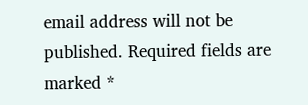email address will not be published. Required fields are marked *